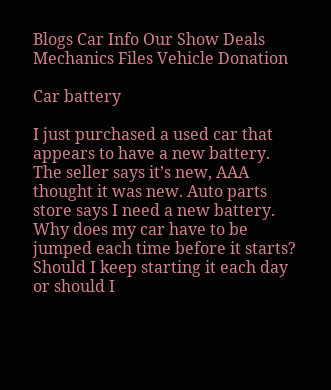Blogs Car Info Our Show Deals Mechanics Files Vehicle Donation

Car battery

I just purchased a used car that appears to have a new battery. The seller says it’s new, AAA thought it was new. Auto parts store says I need a new battery. Why does my car have to be jumped each time before it starts? Should I keep starting it each day or should I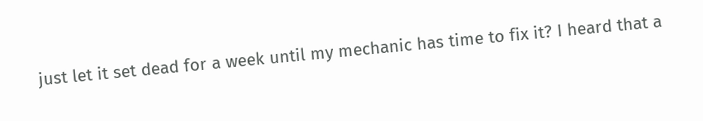just let it set dead for a week until my mechanic has time to fix it? I heard that a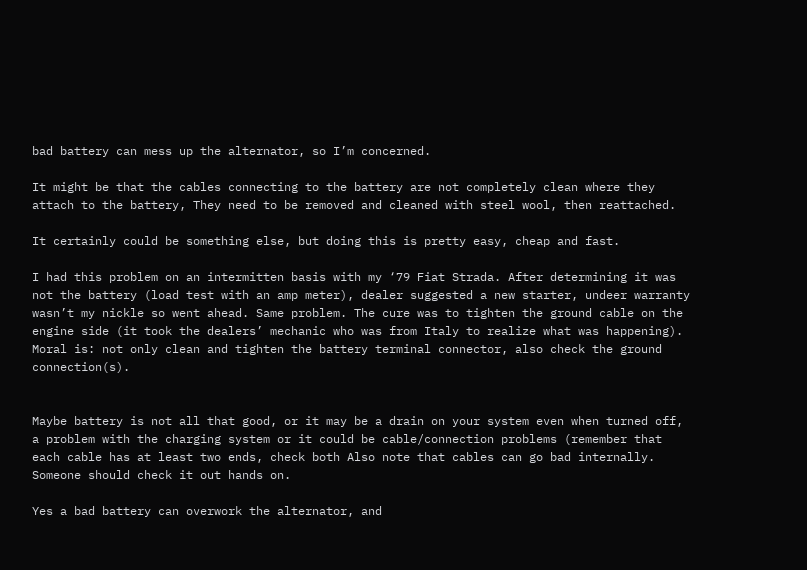bad battery can mess up the alternator, so I’m concerned.

It might be that the cables connecting to the battery are not completely clean where they attach to the battery, They need to be removed and cleaned with steel wool, then reattached.

It certainly could be something else, but doing this is pretty easy, cheap and fast.

I had this problem on an intermitten basis with my ‘79 Fiat Strada. After determining it was not the battery (load test with an amp meter), dealer suggested a new starter, undeer warranty wasn’t my nickle so went ahead. Same problem. The cure was to tighten the ground cable on the engine side (it took the dealers’ mechanic who was from Italy to realize what was happening). Moral is: not only clean and tighten the battery terminal connector, also check the ground connection(s).


Maybe battery is not all that good, or it may be a drain on your system even when turned off, a problem with the charging system or it could be cable/connection problems (remember that each cable has at least two ends, check both Also note that cables can go bad internally. Someone should check it out hands on.

Yes a bad battery can overwork the alternator, and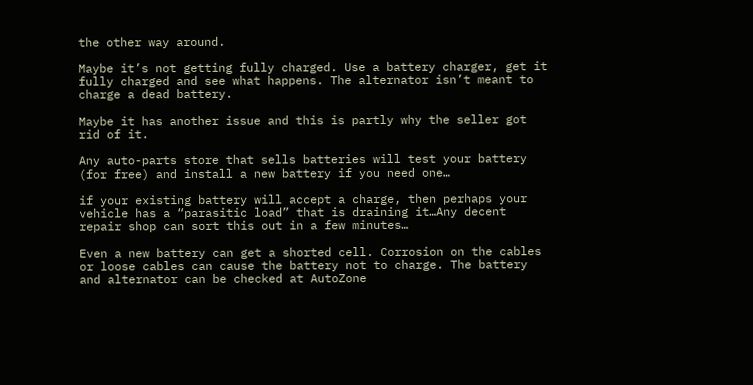the other way around.

Maybe it’s not getting fully charged. Use a battery charger, get it fully charged and see what happens. The alternator isn’t meant to charge a dead battery.

Maybe it has another issue and this is partly why the seller got rid of it.

Any auto-parts store that sells batteries will test your battery (for free) and install a new battery if you need one…

if your existing battery will accept a charge, then perhaps your vehicle has a “parasitic load” that is draining it…Any decent repair shop can sort this out in a few minutes…

Even a new battery can get a shorted cell. Corrosion on the cables or loose cables can cause the battery not to charge. The battery and alternator can be checked at AutoZone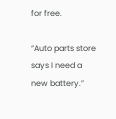for free.

“Auto parts store says I need a new battery.”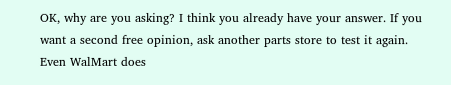OK, why are you asking? I think you already have your answer. If you want a second free opinion, ask another parts store to test it again. Even WalMart does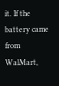it. If the battery came from WalMart,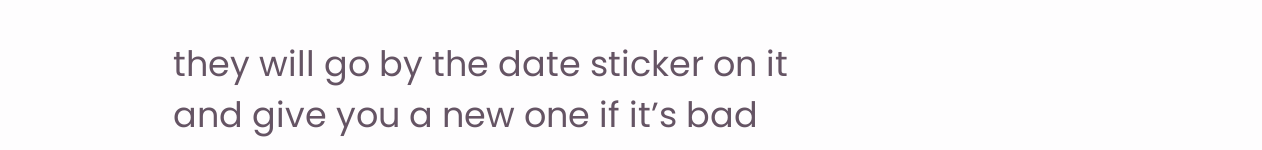they will go by the date sticker on it and give you a new one if it’s bad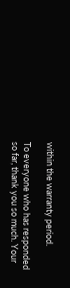within the warranty period.

To everyone who has responded so far, thank you so much. Your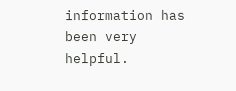information has been very helpful.